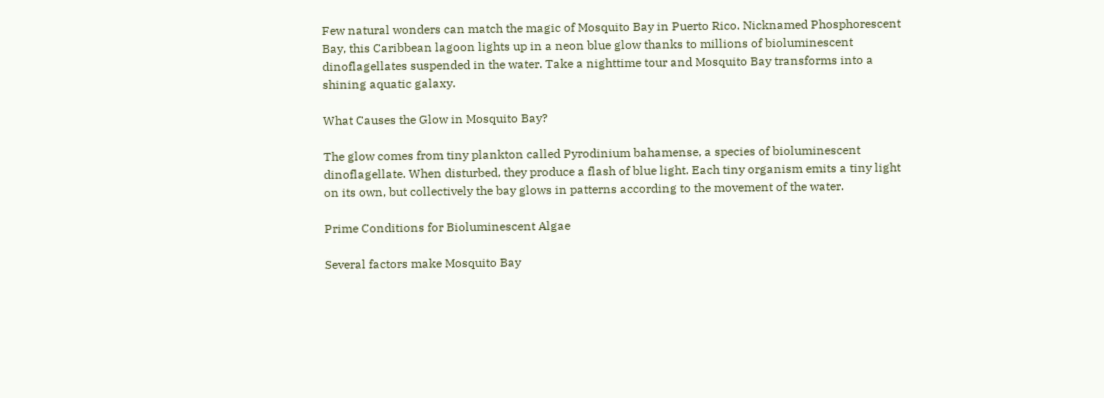Few natural wonders can match the magic of Mosquito Bay in Puerto Rico. Nicknamed Phosphorescent Bay, this Caribbean lagoon lights up in a neon blue glow thanks to millions of bioluminescent dinoflagellates suspended in the water. Take a nighttime tour and Mosquito Bay transforms into a shining aquatic galaxy.

What Causes the Glow in Mosquito Bay?

The glow comes from tiny plankton called Pyrodinium bahamense, a species of bioluminescent dinoflagellate. When disturbed, they produce a flash of blue light. Each tiny organism emits a tiny light on its own, but collectively the bay glows in patterns according to the movement of the water.

Prime Conditions for Bioluminescent Algae

Several factors make Mosquito Bay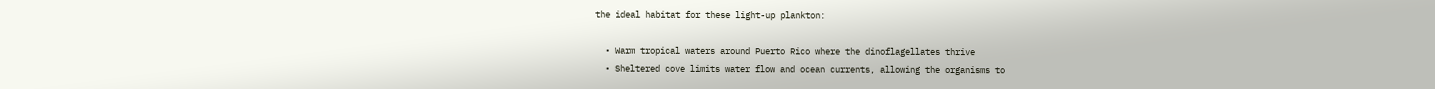the ideal habitat for these light-up plankton:

  • Warm tropical waters around Puerto Rico where the dinoflagellates thrive
  • Sheltered cove limits water flow and ocean currents, allowing the organisms to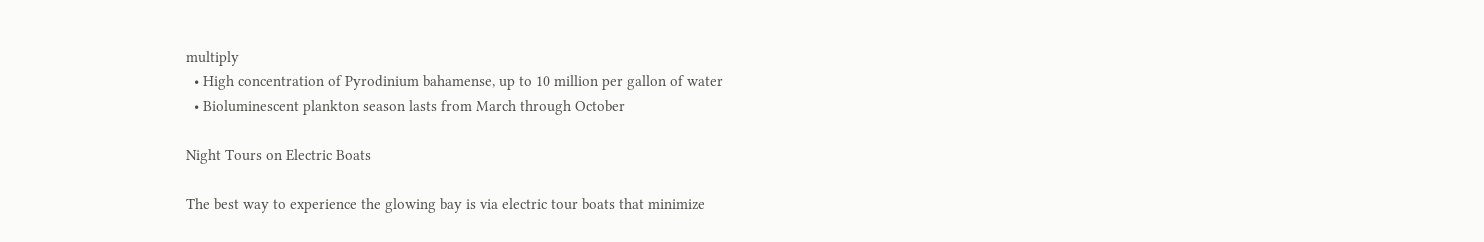multiply
  • High concentration of Pyrodinium bahamense, up to 10 million per gallon of water
  • Bioluminescent plankton season lasts from March through October

Night Tours on Electric Boats

The best way to experience the glowing bay is via electric tour boats that minimize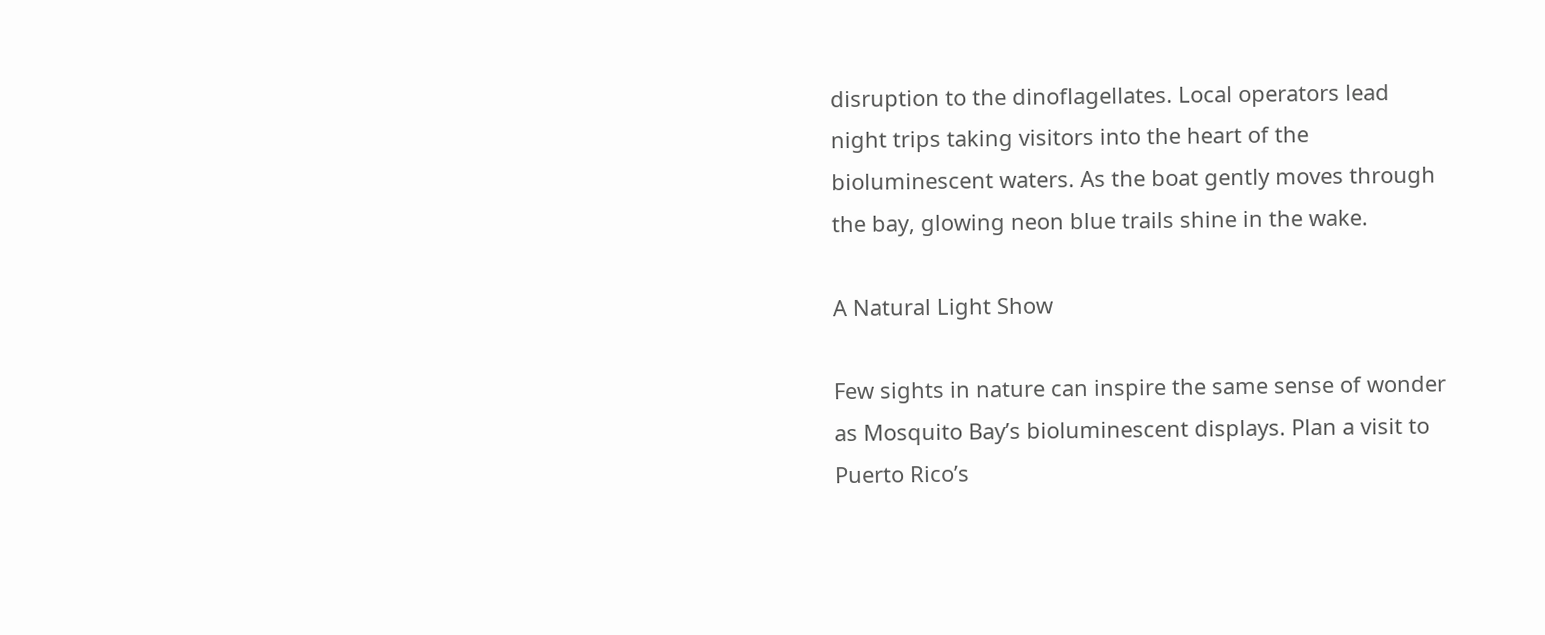disruption to the dinoflagellates. Local operators lead night trips taking visitors into the heart of the bioluminescent waters. As the boat gently moves through the bay, glowing neon blue trails shine in the wake.

A Natural Light Show

Few sights in nature can inspire the same sense of wonder as Mosquito Bay’s bioluminescent displays. Plan a visit to Puerto Rico’s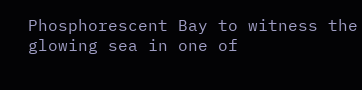Phosphorescent Bay to witness the glowing sea in one of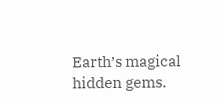Earth’s magical hidden gems.